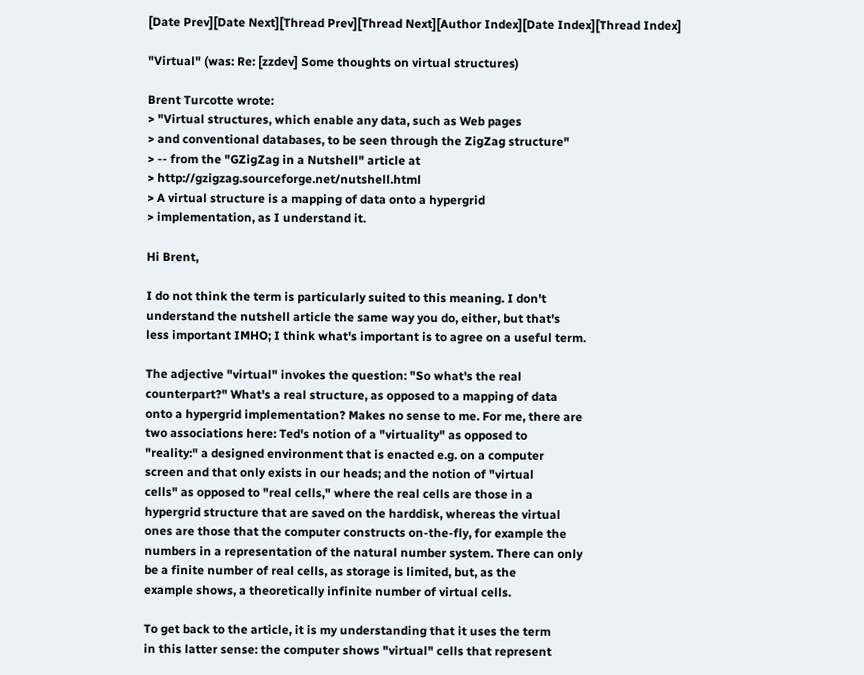[Date Prev][Date Next][Thread Prev][Thread Next][Author Index][Date Index][Thread Index]

"Virtual" (was: Re: [zzdev] Some thoughts on virtual structures)

Brent Turcotte wrote:
> "Virtual structures, which enable any data, such as Web pages
> and conventional databases, to be seen through the ZigZag structure"
> -- from the "GZigZag in a Nutshell" article at
> http://gzigzag.sourceforge.net/nutshell.html
> A virtual structure is a mapping of data onto a hypergrid
> implementation, as I understand it.

Hi Brent,

I do not think the term is particularly suited to this meaning. I don't
understand the nutshell article the same way you do, either, but that's
less important IMHO; I think what's important is to agree on a useful term.

The adjective "virtual" invokes the question: "So what's the real
counterpart?" What's a real structure, as opposed to a mapping of data
onto a hypergrid implementation? Makes no sense to me. For me, there are
two associations here: Ted's notion of a "virtuality" as opposed to
"reality:" a designed environment that is enacted e.g. on a computer
screen and that only exists in our heads; and the notion of "virtual
cells" as opposed to "real cells," where the real cells are those in a
hypergrid structure that are saved on the harddisk, whereas the virtual
ones are those that the computer constructs on-the-fly, for example the
numbers in a representation of the natural number system. There can only
be a finite number of real cells, as storage is limited, but, as the
example shows, a theoretically infinite number of virtual cells.

To get back to the article, it is my understanding that it uses the term
in this latter sense: the computer shows "virtual" cells that represent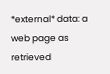*external* data: a web page as retrieved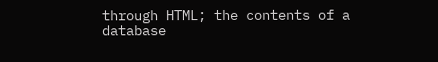through HTML; the contents of a
database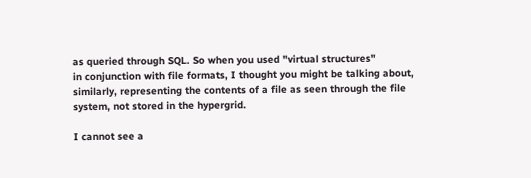as queried through SQL. So when you used "virtual structures"
in conjunction with file formats, I thought you might be talking about,
similarly, representing the contents of a file as seen through the file
system, not stored in the hypergrid.

I cannot see a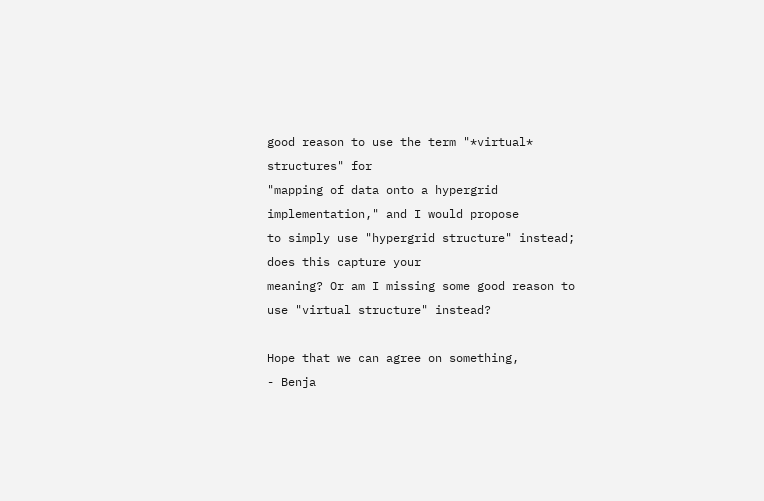good reason to use the term "*virtual* structures" for
"mapping of data onto a hypergrid implementation," and I would propose
to simply use "hypergrid structure" instead; does this capture your
meaning? Or am I missing some good reason to use "virtual structure" instead?

Hope that we can agree on something,
- Benja